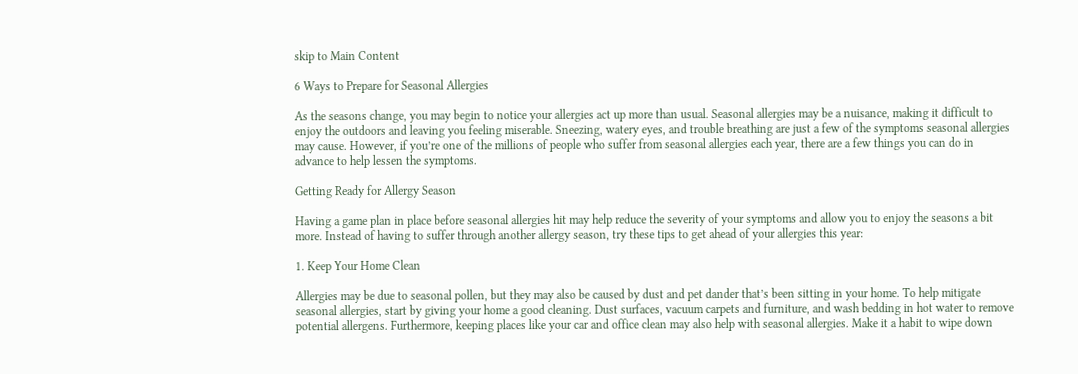skip to Main Content

6 Ways to Prepare for Seasonal Allergies

As the seasons change, you may begin to notice your allergies act up more than usual. Seasonal allergies may be a nuisance, making it difficult to enjoy the outdoors and leaving you feeling miserable. Sneezing, watery eyes, and trouble breathing are just a few of the symptoms seasonal allergies may cause. However, if you’re one of the millions of people who suffer from seasonal allergies each year, there are a few things you can do in advance to help lessen the symptoms.

Getting Ready for Allergy Season

Having a game plan in place before seasonal allergies hit may help reduce the severity of your symptoms and allow you to enjoy the seasons a bit more. Instead of having to suffer through another allergy season, try these tips to get ahead of your allergies this year:

1. Keep Your Home Clean

Allergies may be due to seasonal pollen, but they may also be caused by dust and pet dander that’s been sitting in your home. To help mitigate seasonal allergies, start by giving your home a good cleaning. Dust surfaces, vacuum carpets and furniture, and wash bedding in hot water to remove potential allergens. Furthermore, keeping places like your car and office clean may also help with seasonal allergies. Make it a habit to wipe down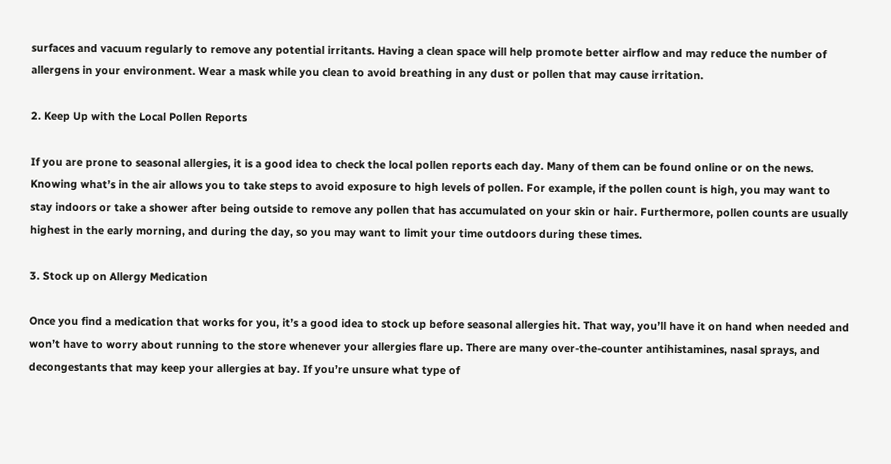surfaces and vacuum regularly to remove any potential irritants. Having a clean space will help promote better airflow and may reduce the number of allergens in your environment. Wear a mask while you clean to avoid breathing in any dust or pollen that may cause irritation.

2. Keep Up with the Local Pollen Reports

If you are prone to seasonal allergies, it is a good idea to check the local pollen reports each day. Many of them can be found online or on the news. Knowing what’s in the air allows you to take steps to avoid exposure to high levels of pollen. For example, if the pollen count is high, you may want to stay indoors or take a shower after being outside to remove any pollen that has accumulated on your skin or hair. Furthermore, pollen counts are usually highest in the early morning, and during the day, so you may want to limit your time outdoors during these times.

3. Stock up on Allergy Medication

Once you find a medication that works for you, it’s a good idea to stock up before seasonal allergies hit. That way, you’ll have it on hand when needed and won’t have to worry about running to the store whenever your allergies flare up. There are many over-the-counter antihistamines, nasal sprays, and decongestants that may keep your allergies at bay. If you’re unsure what type of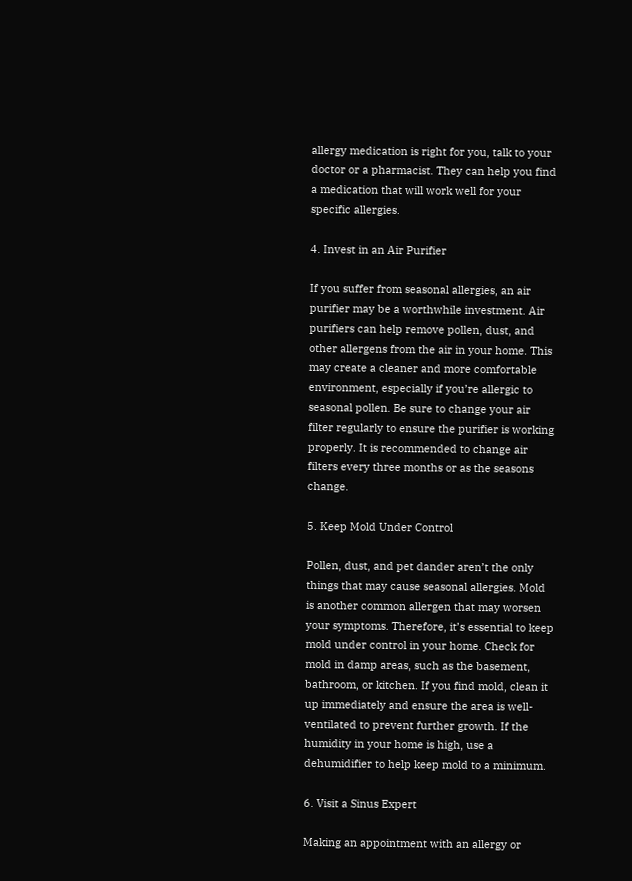allergy medication is right for you, talk to your doctor or a pharmacist. They can help you find a medication that will work well for your specific allergies.

4. Invest in an Air Purifier

If you suffer from seasonal allergies, an air purifier may be a worthwhile investment. Air purifiers can help remove pollen, dust, and other allergens from the air in your home. This may create a cleaner and more comfortable environment, especially if you’re allergic to seasonal pollen. Be sure to change your air filter regularly to ensure the purifier is working properly. It is recommended to change air filters every three months or as the seasons change.

5. Keep Mold Under Control

Pollen, dust, and pet dander aren’t the only things that may cause seasonal allergies. Mold is another common allergen that may worsen your symptoms. Therefore, it’s essential to keep mold under control in your home. Check for mold in damp areas, such as the basement, bathroom, or kitchen. If you find mold, clean it up immediately and ensure the area is well-ventilated to prevent further growth. If the humidity in your home is high, use a dehumidifier to help keep mold to a minimum.

6. Visit a Sinus Expert

Making an appointment with an allergy or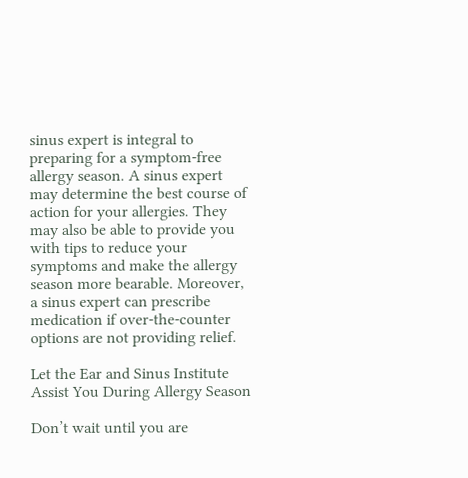sinus expert is integral to preparing for a symptom-free allergy season. A sinus expert may determine the best course of action for your allergies. They may also be able to provide you with tips to reduce your symptoms and make the allergy season more bearable. Moreover, a sinus expert can prescribe medication if over-the-counter options are not providing relief.

Let the Ear and Sinus Institute Assist You During Allergy Season

Don’t wait until you are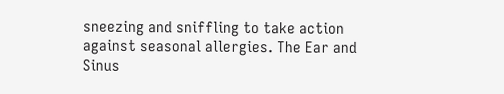sneezing and sniffling to take action against seasonal allergies. The Ear and Sinus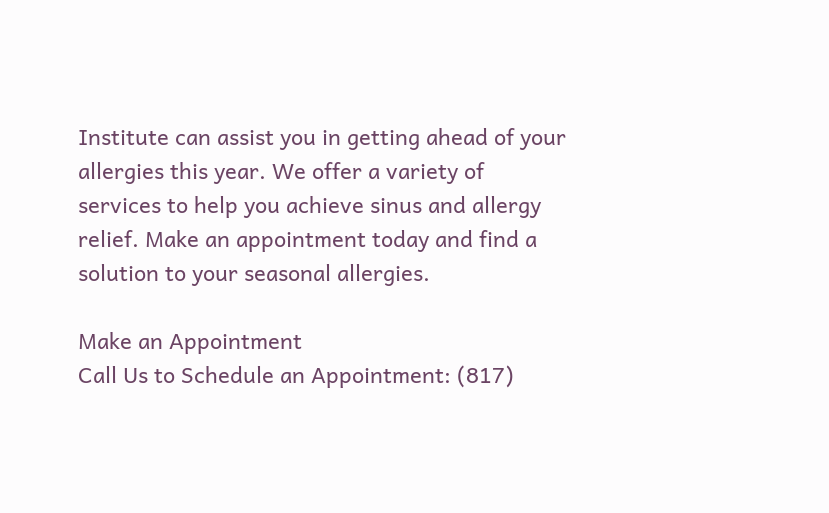Institute can assist you in getting ahead of your allergies this year. We offer a variety of services to help you achieve sinus and allergy relief. Make an appointment today and find a solution to your seasonal allergies.

Make an Appointment
Call Us to Schedule an Appointment: (817)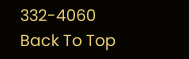332-4060
Back To Top